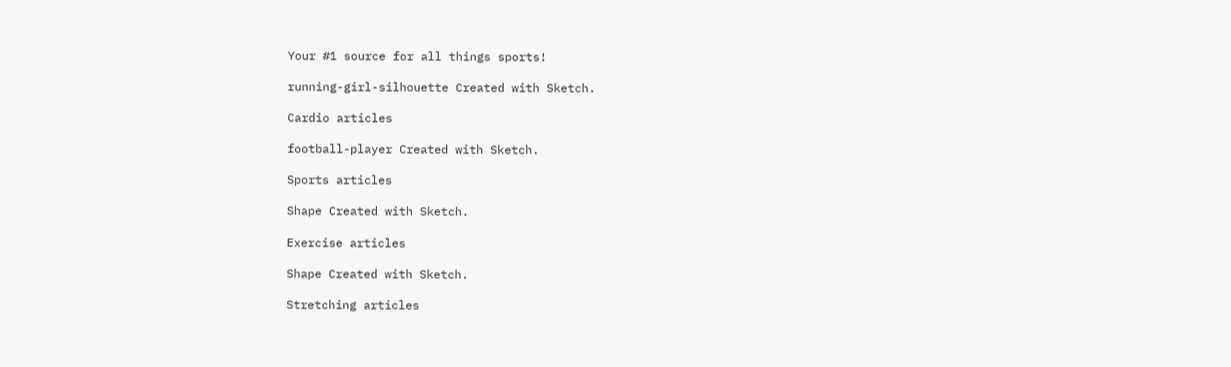Your #1 source for all things sports!

running-girl-silhouette Created with Sketch.

Cardio articles

football-player Created with Sketch.

Sports articles

Shape Created with Sketch.

Exercise articles

Shape Created with Sketch.

Stretching articles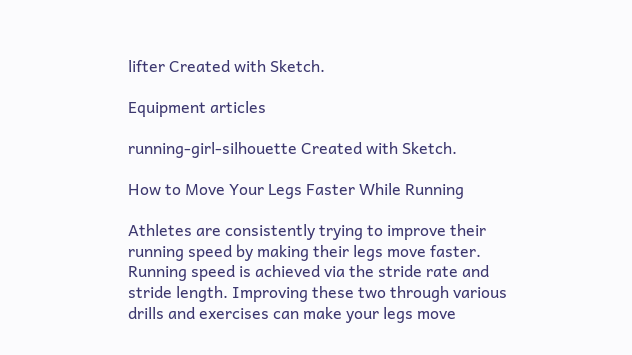lifter Created with Sketch.

Equipment articles

running-girl-silhouette Created with Sketch.

How to Move Your Legs Faster While Running

Athletes are consistently trying to improve their running speed by making their legs move faster. Running speed is achieved via the stride rate and stride length. Improving these two through various drills and exercises can make your legs move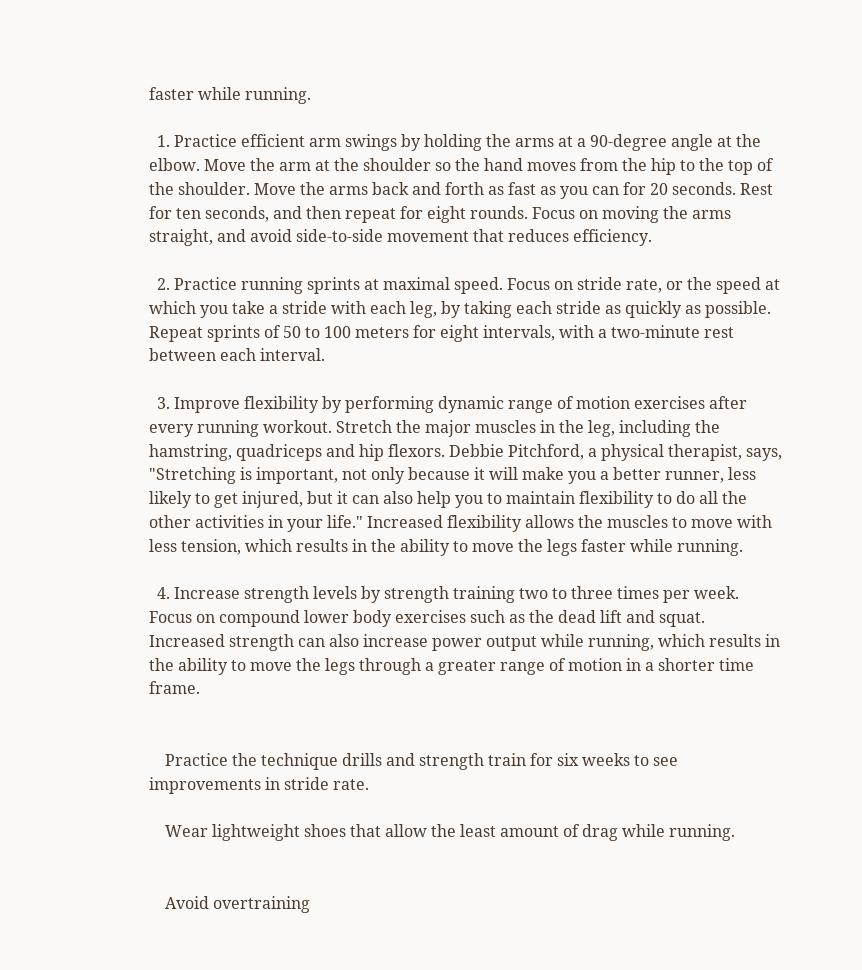faster while running.

  1. Practice efficient arm swings by holding the arms at a 90-degree angle at the elbow. Move the arm at the shoulder so the hand moves from the hip to the top of the shoulder. Move the arms back and forth as fast as you can for 20 seconds. Rest for ten seconds, and then repeat for eight rounds. Focus on moving the arms straight, and avoid side-to-side movement that reduces efficiency.

  2. Practice running sprints at maximal speed. Focus on stride rate, or the speed at which you take a stride with each leg, by taking each stride as quickly as possible. Repeat sprints of 50 to 100 meters for eight intervals, with a two-minute rest between each interval.

  3. Improve flexibility by performing dynamic range of motion exercises after every running workout. Stretch the major muscles in the leg, including the hamstring, quadriceps and hip flexors. Debbie Pitchford, a physical therapist, says, "Stretching is important, not only because it will make you a better runner, less likely to get injured, but it can also help you to maintain flexibility to do all the other activities in your life." Increased flexibility allows the muscles to move with less tension, which results in the ability to move the legs faster while running.

  4. Increase strength levels by strength training two to three times per week. Focus on compound lower body exercises such as the dead lift and squat. Increased strength can also increase power output while running, which results in the ability to move the legs through a greater range of motion in a shorter time frame.


    Practice the technique drills and strength train for six weeks to see improvements in stride rate.

    Wear lightweight shoes that allow the least amount of drag while running.


    Avoid overtraining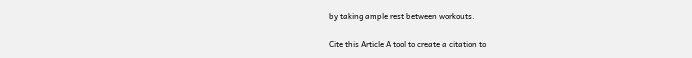by taking ample rest between workouts.

Cite this Article A tool to create a citation to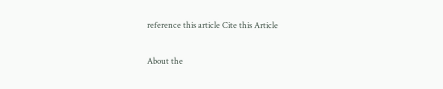reference this article Cite this Article

About the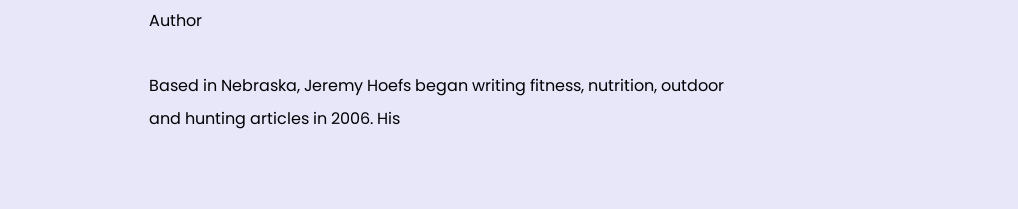Author

Based in Nebraska, Jeremy Hoefs began writing fitness, nutrition, outdoor and hunting articles in 2006. His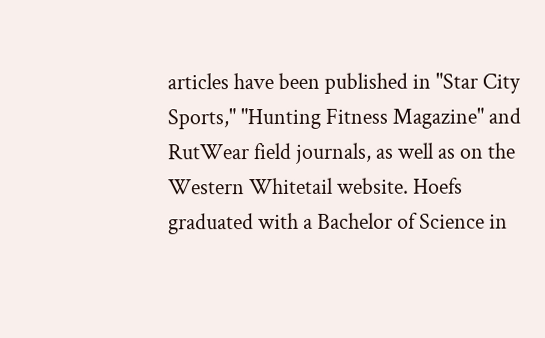articles have been published in "Star City Sports," "Hunting Fitness Magazine" and RutWear field journals, as well as on the Western Whitetail website. Hoefs graduated with a Bachelor of Science in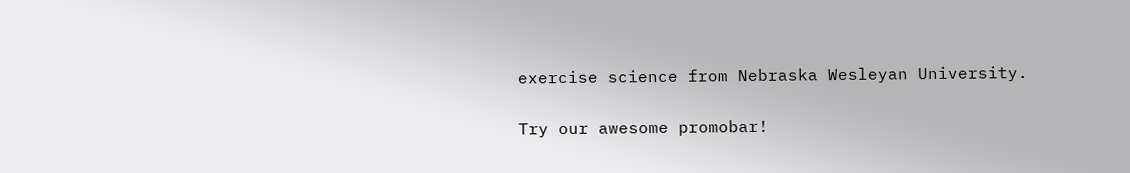exercise science from Nebraska Wesleyan University.

Try our awesome promobar!